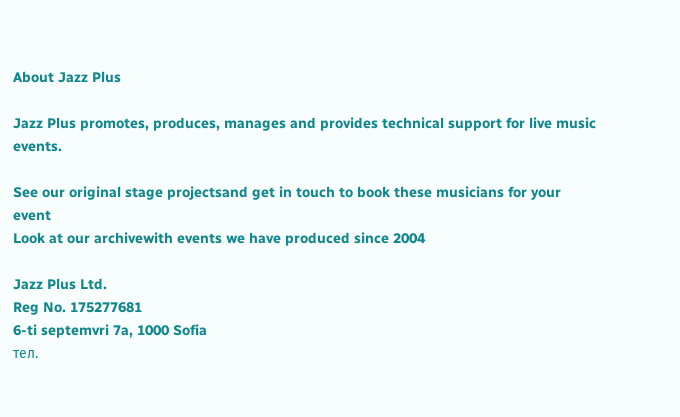About Jazz Plus

Jazz Plus promotes, produces, manages and provides technical support for live music events.

See our original stage projectsand get in touch to book these musicians for your event
Look at our archivewith events we have produced since 2004

Jazz Plus Ltd.
Reg No. 175277681
6-ti septemvri 7a, 1000 Sofia
тел.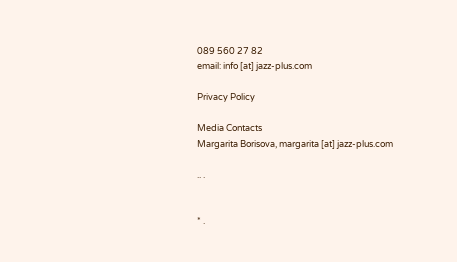089 560 27 82
email: info [at] jazz-plus.com

Privacy Policy

Media Contacts
Margarita Borisova, margarita [at] jazz-plus.com

.. .


* .